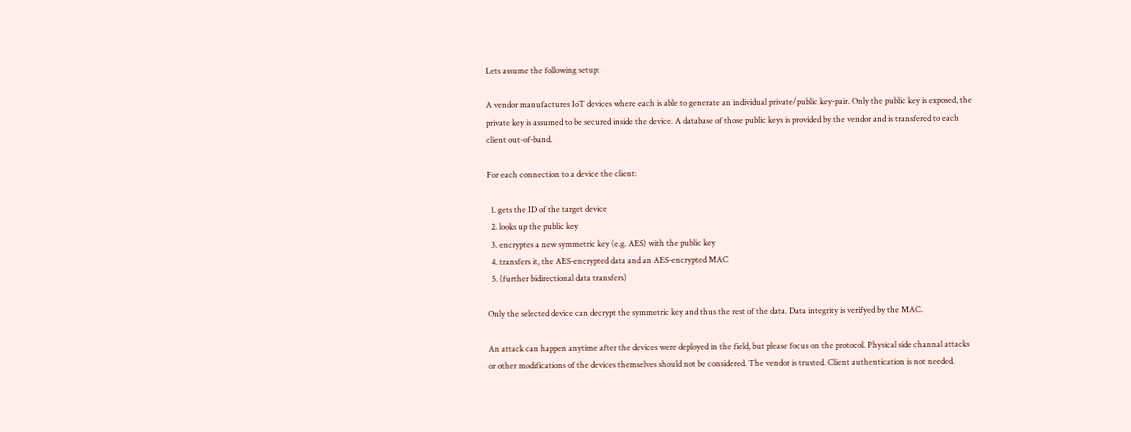Lets assume the following setup:

A vendor manufactures IoT devices where each is able to generate an individual private/public key-pair. Only the public key is exposed, the private key is assumed to be secured inside the device. A database of those public keys is provided by the vendor and is transfered to each client out-of-band.

For each connection to a device the client:

  1. gets the ID of the target device
  2. looks up the public key
  3. encryptes a new symmetric key (e.g. AES) with the public key
  4. transfers it, the AES-encrypted data and an AES-encrypted MAC
  5. (further bidirectional data transfers)

Only the selected device can decrypt the symmetric key and thus the rest of the data. Data integrity is verifyed by the MAC.

An attack can happen anytime after the devices were deployed in the field, but please focus on the protocol. Physical side channal attacks or other modifications of the devices themselves should not be considered. The vendor is trusted. Client authentication is not needed.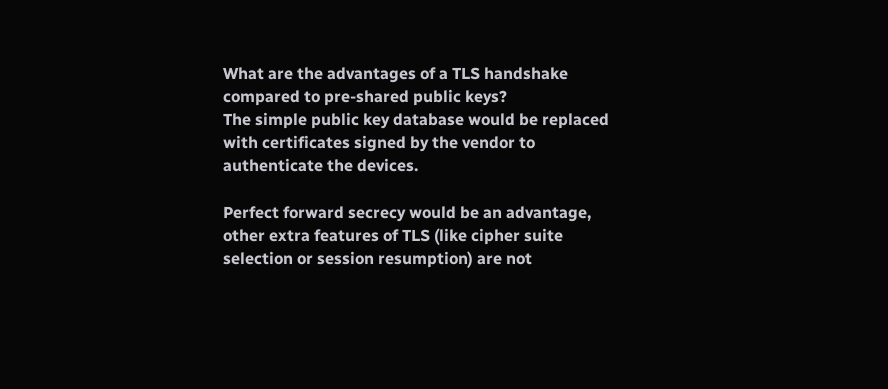What are the advantages of a TLS handshake compared to pre-shared public keys?
The simple public key database would be replaced with certificates signed by the vendor to authenticate the devices.

Perfect forward secrecy would be an advantage, other extra features of TLS (like cipher suite selection or session resumption) are not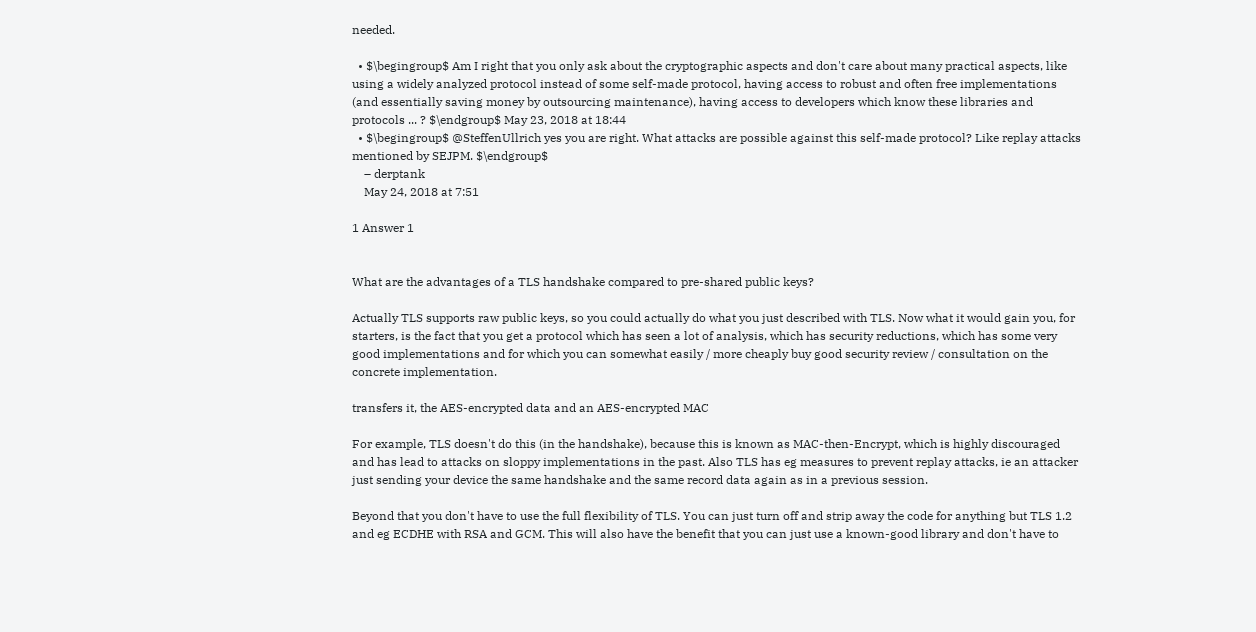needed.

  • $\begingroup$ Am I right that you only ask about the cryptographic aspects and don't care about many practical aspects, like using a widely analyzed protocol instead of some self-made protocol, having access to robust and often free implementations (and essentially saving money by outsourcing maintenance), having access to developers which know these libraries and protocols ... ? $\endgroup$ May 23, 2018 at 18:44
  • $\begingroup$ @SteffenUllrich yes you are right. What attacks are possible against this self-made protocol? Like replay attacks mentioned by SEJPM. $\endgroup$
    – derptank
    May 24, 2018 at 7:51

1 Answer 1


What are the advantages of a TLS handshake compared to pre-shared public keys?

Actually TLS supports raw public keys, so you could actually do what you just described with TLS. Now what it would gain you, for starters, is the fact that you get a protocol which has seen a lot of analysis, which has security reductions, which has some very good implementations and for which you can somewhat easily / more cheaply buy good security review / consultation on the concrete implementation.

transfers it, the AES-encrypted data and an AES-encrypted MAC

For example, TLS doesn't do this (in the handshake), because this is known as MAC-then-Encrypt, which is highly discouraged and has lead to attacks on sloppy implementations in the past. Also TLS has eg measures to prevent replay attacks, ie an attacker just sending your device the same handshake and the same record data again as in a previous session.

Beyond that you don't have to use the full flexibility of TLS. You can just turn off and strip away the code for anything but TLS 1.2 and eg ECDHE with RSA and GCM. This will also have the benefit that you can just use a known-good library and don't have to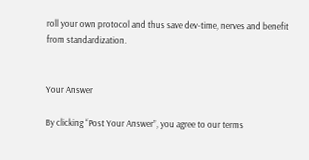roll your own protocol and thus save dev-time, nerves and benefit from standardization.


Your Answer

By clicking “Post Your Answer”, you agree to our terms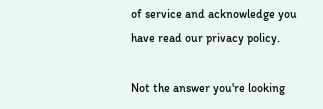of service and acknowledge you have read our privacy policy.

Not the answer you're looking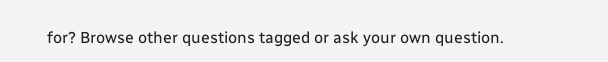for? Browse other questions tagged or ask your own question.